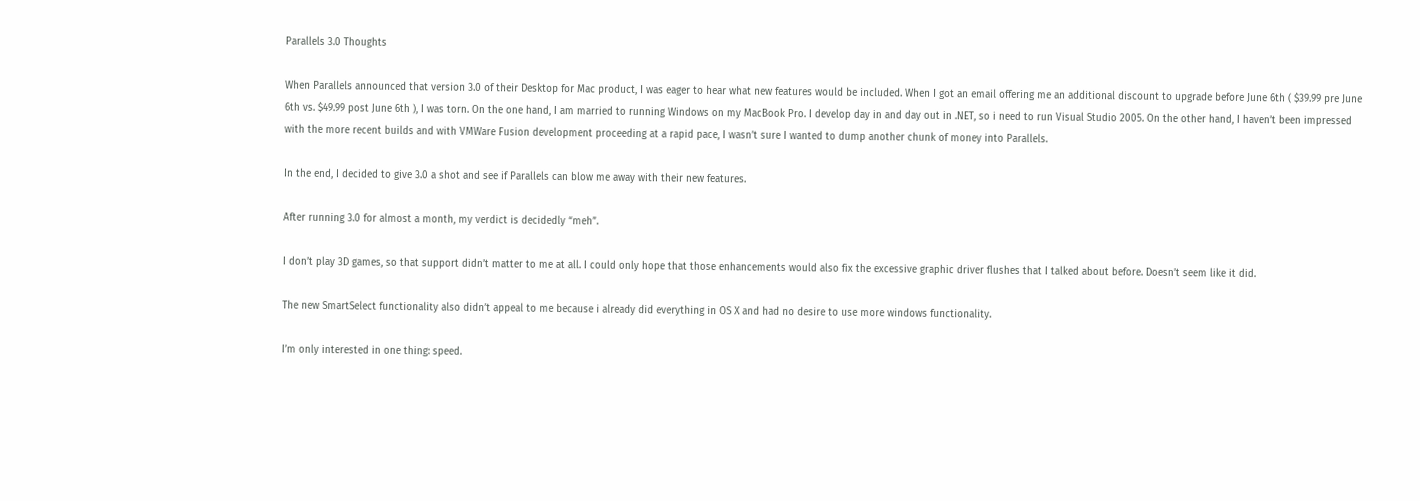Parallels 3.0 Thoughts

When Parallels announced that version 3.0 of their Desktop for Mac product, I was eager to hear what new features would be included. When I got an email offering me an additional discount to upgrade before June 6th ( $39.99 pre June 6th vs. $49.99 post June 6th ), I was torn. On the one hand, I am married to running Windows on my MacBook Pro. I develop day in and day out in .NET, so i need to run Visual Studio 2005. On the other hand, I haven’t been impressed with the more recent builds and with VMWare Fusion development proceeding at a rapid pace, I wasn’t sure I wanted to dump another chunk of money into Parallels.

In the end, I decided to give 3.0 a shot and see if Parallels can blow me away with their new features.

After running 3.0 for almost a month, my verdict is decidedly “meh”.

I don’t play 3D games, so that support didn’t matter to me at all. I could only hope that those enhancements would also fix the excessive graphic driver flushes that I talked about before. Doesn’t seem like it did.

The new SmartSelect functionality also didn’t appeal to me because i already did everything in OS X and had no desire to use more windows functionality.

I’m only interested in one thing: speed.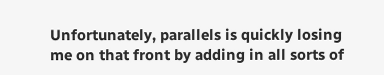Unfortunately, parallels is quickly losing me on that front by adding in all sorts of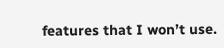features that I won’t use.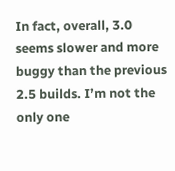In fact, overall, 3.0 seems slower and more buggy than the previous 2.5 builds. I’m not the only one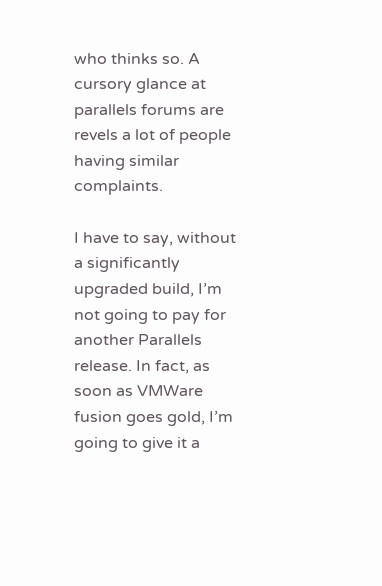who thinks so. A cursory glance at parallels forums are revels a lot of people having similar complaints.

I have to say, without a significantly upgraded build, I’m not going to pay for another Parallels release. In fact, as soon as VMWare fusion goes gold, I’m going to give it a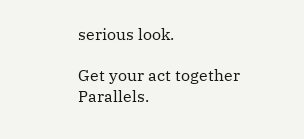serious look.

Get your act together Parallels.